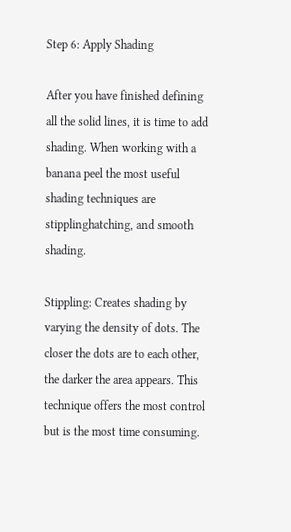Step 6: Apply Shading

After you have finished defining all the solid lines, it is time to add shading. When working with a banana peel the most useful shading techniques are stipplinghatching, and smooth shading.

Stippling: Creates shading by varying the density of dots. The closer the dots are to each other, the darker the area appears. This technique offers the most control but is the most time consuming.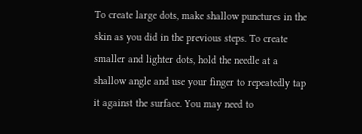To create large dots, make shallow punctures in the skin as you did in the previous steps. To create smaller and lighter dots, hold the needle at a shallow angle and use your finger to repeatedly tap it against the surface. You may need to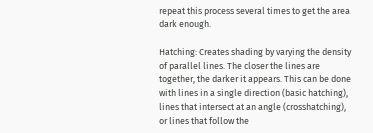repeat this process several times to get the area dark enough.

Hatching: Creates shading by varying the density of parallel lines. The closer the lines are together, the darker it appears. This can be done with lines in a single direction (basic hatching), lines that intersect at an angle (crosshatching), or lines that follow the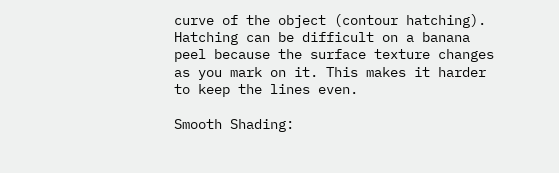curve of the object (contour hatching). Hatching can be difficult on a banana peel because the surface texture changes as you mark on it. This makes it harder to keep the lines even.

Smooth Shading: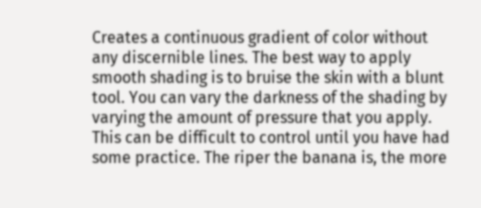Creates a continuous gradient of color without any discernible lines. The best way to apply smooth shading is to bruise the skin with a blunt tool. You can vary the darkness of the shading by varying the amount of pressure that you apply. This can be difficult to control until you have had some practice. The riper the banana is, the more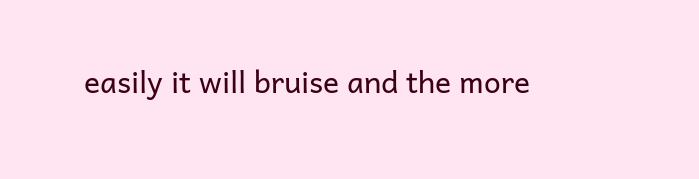easily it will bruise and the more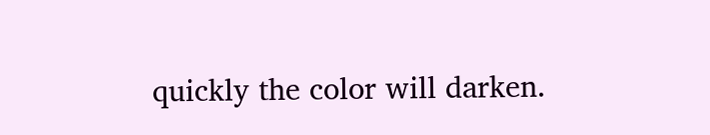quickly the color will darken.